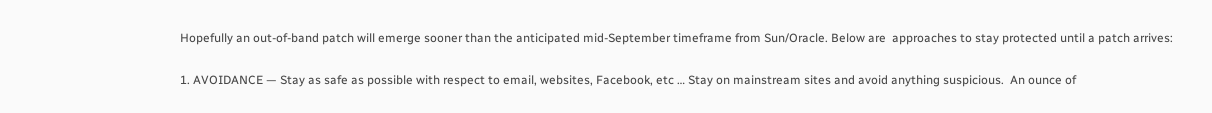Hopefully an out-of-band patch will emerge sooner than the anticipated mid-September timeframe from Sun/Oracle. Below are  approaches to stay protected until a patch arrives:

1. AVOIDANCE — Stay as safe as possible with respect to email, websites, Facebook, etc … Stay on mainstream sites and avoid anything suspicious.  An ounce of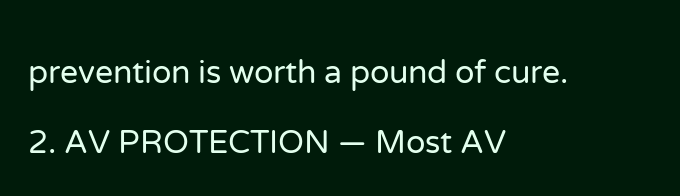prevention is worth a pound of cure.

2. AV PROTECTION — Most AV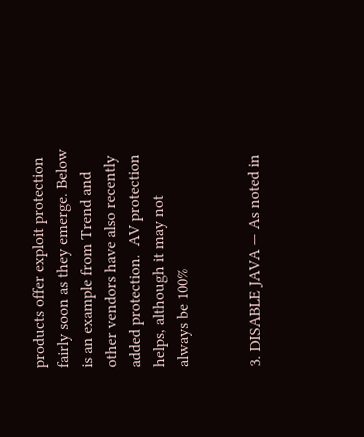products offer exploit protection fairly soon as they emerge. Below is an example from Trend and other vendors have also recently added protection.  AV protection helps, although it may not always be 100%


3. DISABLE JAVA — As noted in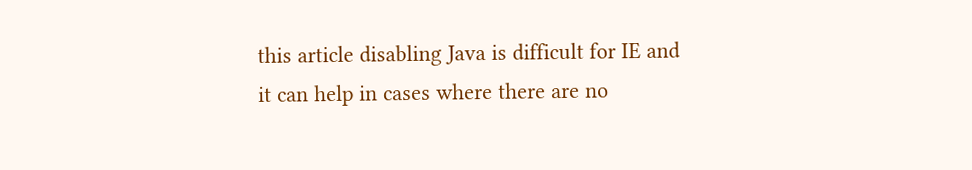this article disabling Java is difficult for IE and it can help in cases where there are no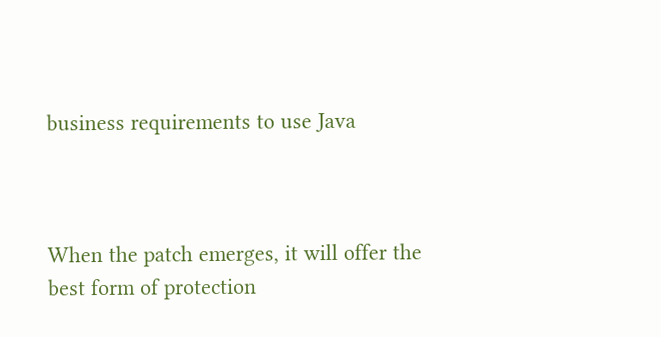business requirements to use Java



When the patch emerges, it will offer the best form of protection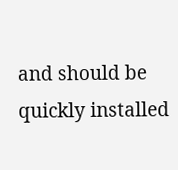and should be quickly installed